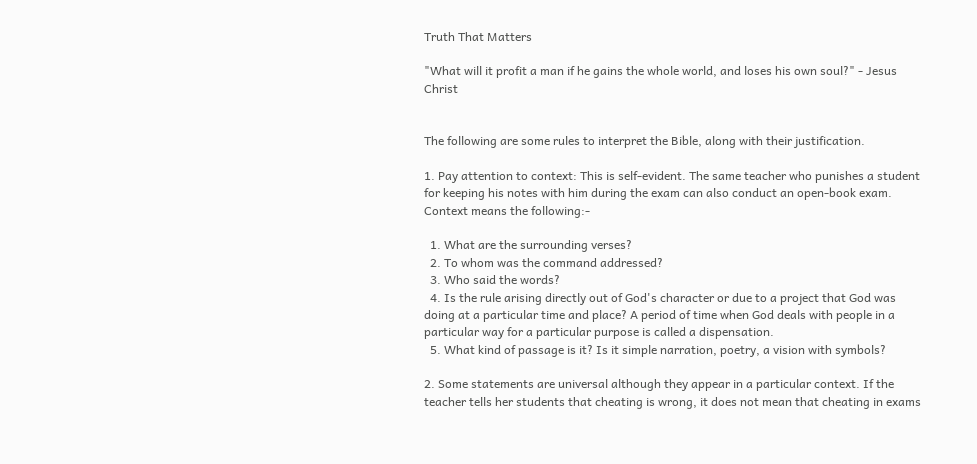Truth That Matters

"What will it profit a man if he gains the whole world, and loses his own soul?" - Jesus Christ


The following are some rules to interpret the Bible, along with their justification.

1. Pay attention to context: This is self-evident. The same teacher who punishes a student for keeping his notes with him during the exam can also conduct an open-book exam. Context means the following:-

  1. What are the surrounding verses?
  2. To whom was the command addressed?
  3. Who said the words?
  4. Is the rule arising directly out of God's character or due to a project that God was doing at a particular time and place? A period of time when God deals with people in a particular way for a particular purpose is called a dispensation.
  5. What kind of passage is it? Is it simple narration, poetry, a vision with symbols?

2. Some statements are universal although they appear in a particular context. If the teacher tells her students that cheating is wrong, it does not mean that cheating in exams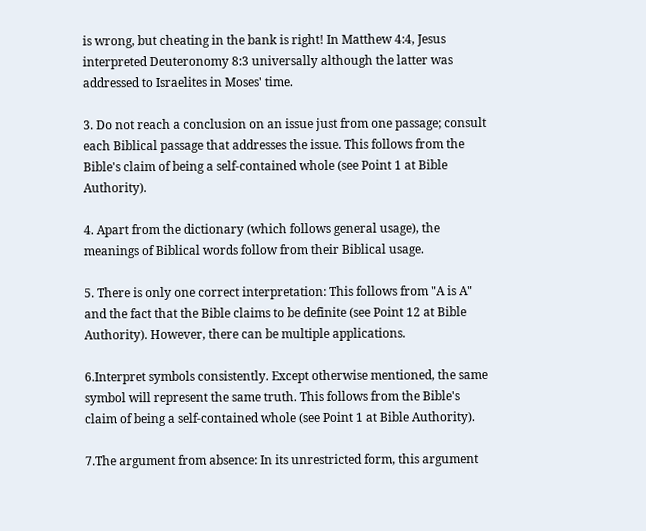is wrong, but cheating in the bank is right! In Matthew 4:4, Jesus interpreted Deuteronomy 8:3 universally although the latter was addressed to Israelites in Moses' time.

3. Do not reach a conclusion on an issue just from one passage; consult each Biblical passage that addresses the issue. This follows from the Bible's claim of being a self-contained whole (see Point 1 at Bible Authority).

4. Apart from the dictionary (which follows general usage), the meanings of Biblical words follow from their Biblical usage.

5. There is only one correct interpretation: This follows from "A is A" and the fact that the Bible claims to be definite (see Point 12 at Bible Authority). However, there can be multiple applications.

6.Interpret symbols consistently. Except otherwise mentioned, the same symbol will represent the same truth. This follows from the Bible's claim of being a self-contained whole (see Point 1 at Bible Authority).

7.The argument from absence: In its unrestricted form, this argument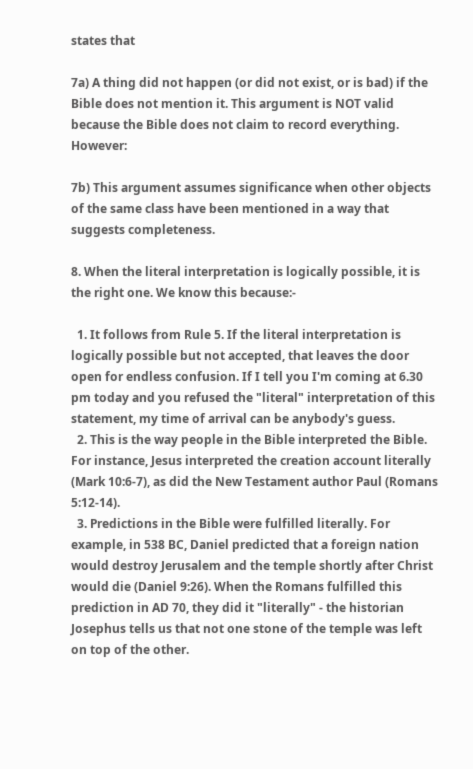states that

7a) A thing did not happen (or did not exist, or is bad) if the Bible does not mention it. This argument is NOT valid because the Bible does not claim to record everything. However:

7b) This argument assumes significance when other objects of the same class have been mentioned in a way that suggests completeness.

8. When the literal interpretation is logically possible, it is the right one. We know this because:-

  1. It follows from Rule 5. If the literal interpretation is logically possible but not accepted, that leaves the door open for endless confusion. If I tell you I'm coming at 6.30 pm today and you refused the "literal" interpretation of this statement, my time of arrival can be anybody's guess.
  2. This is the way people in the Bible interpreted the Bible. For instance, Jesus interpreted the creation account literally (Mark 10:6-7), as did the New Testament author Paul (Romans 5:12-14).
  3. Predictions in the Bible were fulfilled literally. For example, in 538 BC, Daniel predicted that a foreign nation would destroy Jerusalem and the temple shortly after Christ would die (Daniel 9:26). When the Romans fulfilled this prediction in AD 70, they did it "literally" - the historian Josephus tells us that not one stone of the temple was left on top of the other.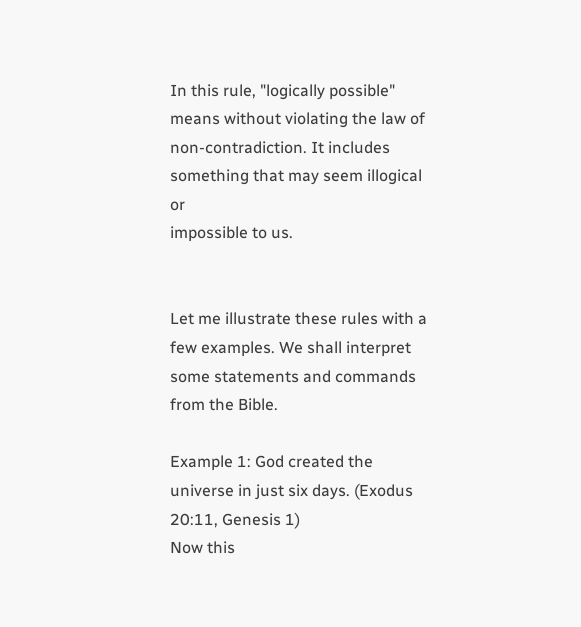In this rule, "logically possible" means without violating the law of non-contradiction. It includes something that may seem illogical or
impossible to us.


Let me illustrate these rules with a few examples. We shall interpret some statements and commands from the Bible.

Example 1: God created the universe in just six days. (Exodus 20:11, Genesis 1)
Now this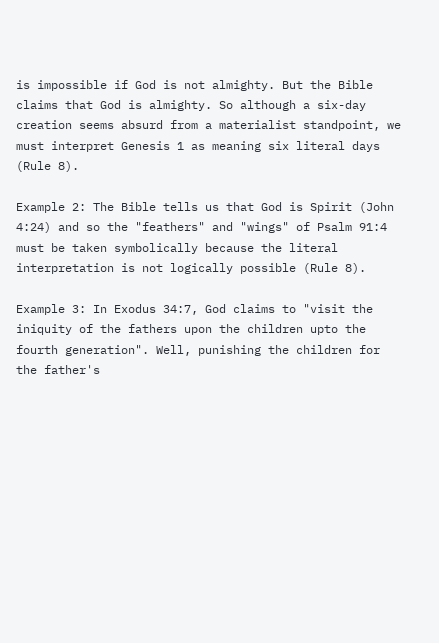is impossible if God is not almighty. But the Bible claims that God is almighty. So although a six-day creation seems absurd from a materialist standpoint, we must interpret Genesis 1 as meaning six literal days (Rule 8).

Example 2: The Bible tells us that God is Spirit (John 4:24) and so the "feathers" and "wings" of Psalm 91:4 must be taken symbolically because the literal interpretation is not logically possible (Rule 8).

Example 3: In Exodus 34:7, God claims to "visit the iniquity of the fathers upon the children upto the fourth generation". Well, punishing the children for the father's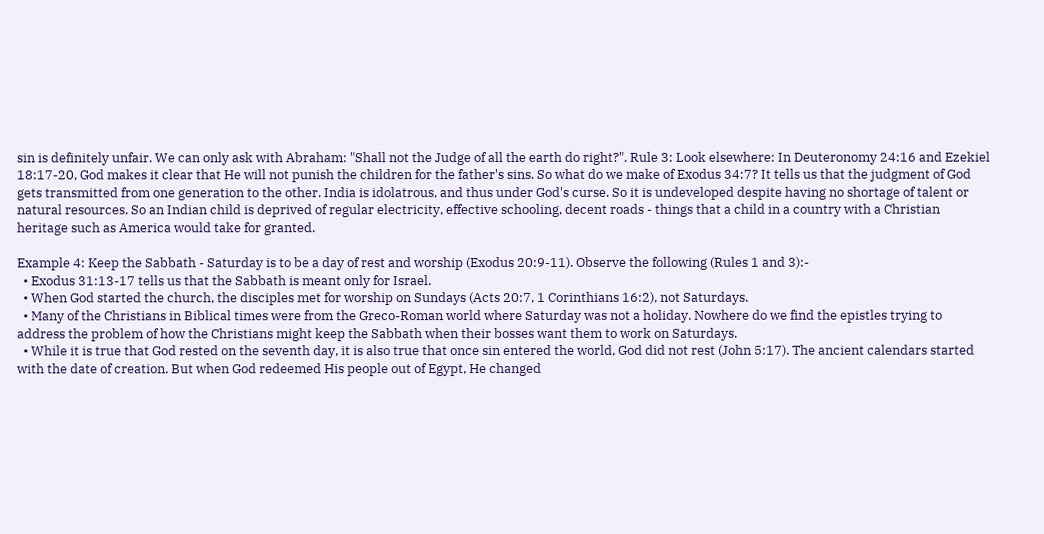sin is definitely unfair. We can only ask with Abraham: "Shall not the Judge of all the earth do right?". Rule 3: Look elsewhere: In Deuteronomy 24:16 and Ezekiel 18:17-20, God makes it clear that He will not punish the children for the father's sins. So what do we make of Exodus 34:7? It tells us that the judgment of God gets transmitted from one generation to the other. India is idolatrous, and thus under God's curse. So it is undeveloped despite having no shortage of talent or natural resources. So an Indian child is deprived of regular electricity, effective schooling, decent roads - things that a child in a country with a Christian heritage such as America would take for granted.

Example 4: Keep the Sabbath - Saturday is to be a day of rest and worship (Exodus 20:9-11). Observe the following (Rules 1 and 3):-
  • Exodus 31:13-17 tells us that the Sabbath is meant only for Israel.
  • When God started the church, the disciples met for worship on Sundays (Acts 20:7, 1 Corinthians 16:2), not Saturdays.
  • Many of the Christians in Biblical times were from the Greco-Roman world where Saturday was not a holiday. Nowhere do we find the epistles trying to address the problem of how the Christians might keep the Sabbath when their bosses want them to work on Saturdays.
  • While it is true that God rested on the seventh day, it is also true that once sin entered the world, God did not rest (John 5:17). The ancient calendars started with the date of creation. But when God redeemed His people out of Egypt, He changed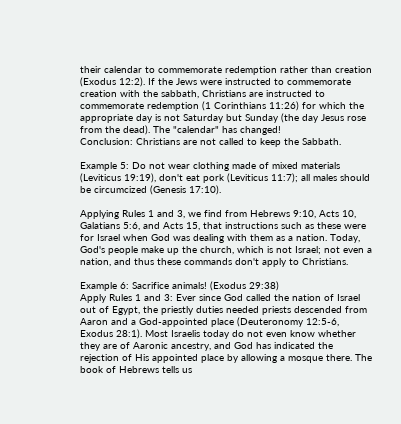their calendar to commemorate redemption rather than creation (Exodus 12:2). If the Jews were instructed to commemorate creation with the sabbath, Christians are instructed to commemorate redemption (1 Corinthians 11:26) for which the appropriate day is not Saturday but Sunday (the day Jesus rose from the dead). The "calendar" has changed!
Conclusion: Christians are not called to keep the Sabbath.

Example 5: Do not wear clothing made of mixed materials (Leviticus 19:19), don't eat pork (Leviticus 11:7); all males should be circumcized (Genesis 17:10).

Applying Rules 1 and 3, we find from Hebrews 9:10, Acts 10, Galatians 5:6, and Acts 15, that instructions such as these were for Israel when God was dealing with them as a nation. Today, God's people make up the church, which is not Israel; not even a nation, and thus these commands don't apply to Christians.

Example 6: Sacrifice animals! (Exodus 29:38)
Apply Rules 1 and 3: Ever since God called the nation of Israel out of Egypt, the priestly duties needed priests descended from Aaron and a God-appointed place (Deuteronomy 12:5-6, Exodus 28:1). Most Israelis today do not even know whether they are of Aaronic ancestry, and God has indicated the rejection of His appointed place by allowing a mosque there. The book of Hebrews tells us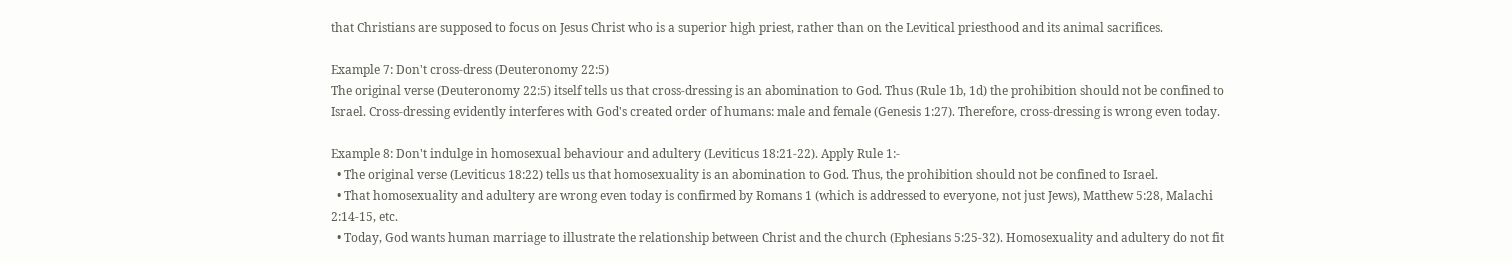that Christians are supposed to focus on Jesus Christ who is a superior high priest, rather than on the Levitical priesthood and its animal sacrifices.

Example 7: Don't cross-dress (Deuteronomy 22:5)
The original verse (Deuteronomy 22:5) itself tells us that cross-dressing is an abomination to God. Thus (Rule 1b, 1d) the prohibition should not be confined to Israel. Cross-dressing evidently interferes with God's created order of humans: male and female (Genesis 1:27). Therefore, cross-dressing is wrong even today.

Example 8: Don't indulge in homosexual behaviour and adultery (Leviticus 18:21-22). Apply Rule 1:-
  • The original verse (Leviticus 18:22) tells us that homosexuality is an abomination to God. Thus, the prohibition should not be confined to Israel.
  • That homosexuality and adultery are wrong even today is confirmed by Romans 1 (which is addressed to everyone, not just Jews), Matthew 5:28, Malachi 2:14-15, etc.
  • Today, God wants human marriage to illustrate the relationship between Christ and the church (Ephesians 5:25-32). Homosexuality and adultery do not fit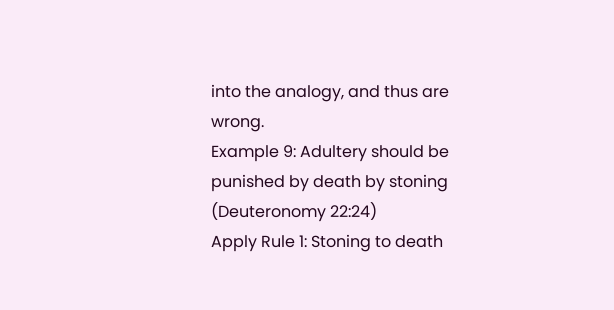into the analogy, and thus are wrong.
Example 9: Adultery should be punished by death by stoning (Deuteronomy 22:24)
Apply Rule 1: Stoning to death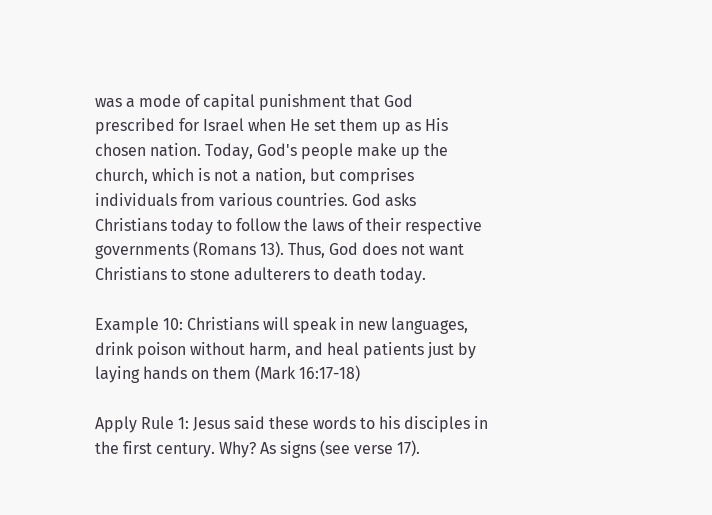was a mode of capital punishment that God prescribed for Israel when He set them up as His chosen nation. Today, God's people make up the church, which is not a nation, but comprises individuals from various countries. God asks Christians today to follow the laws of their respective governments (Romans 13). Thus, God does not want Christians to stone adulterers to death today.

Example 10: Christians will speak in new languages, drink poison without harm, and heal patients just by laying hands on them (Mark 16:17-18)

Apply Rule 1: Jesus said these words to his disciples in the first century. Why? As signs (see verse 17).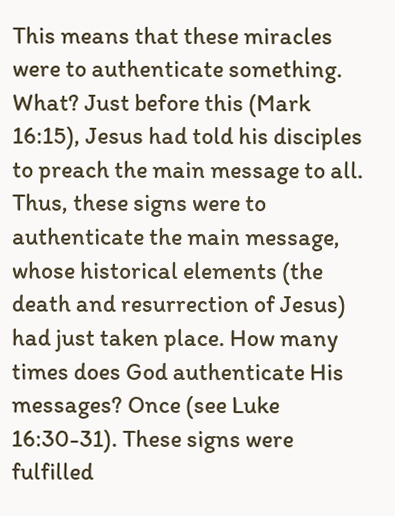This means that these miracles were to authenticate something. What? Just before this (Mark 16:15), Jesus had told his disciples to preach the main message to all. Thus, these signs were to authenticate the main message, whose historical elements (the death and resurrection of Jesus) had just taken place. How many times does God authenticate His messages? Once (see Luke 16:30-31). These signs were fulfilled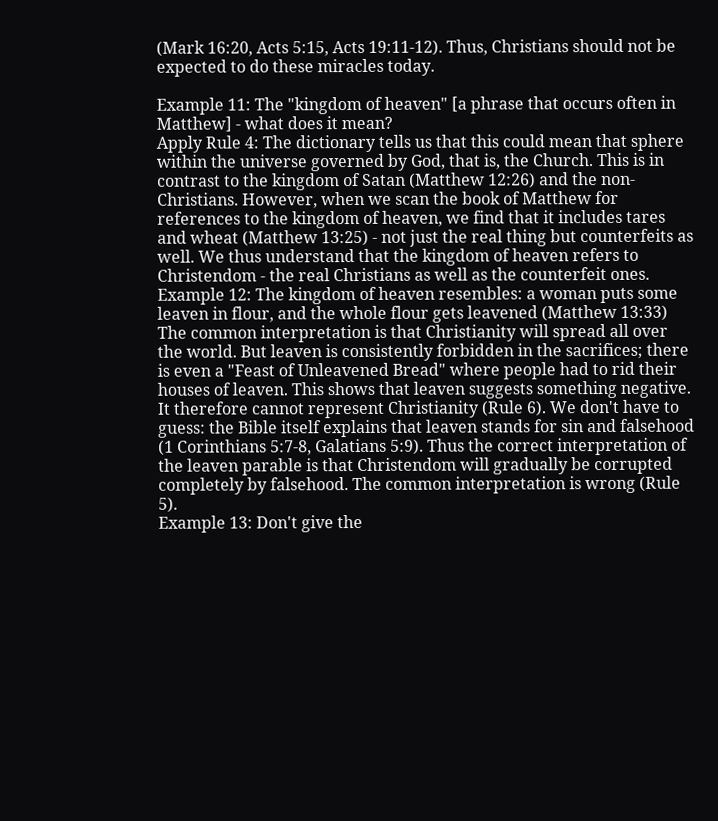(Mark 16:20, Acts 5:15, Acts 19:11-12). Thus, Christians should not be expected to do these miracles today.

Example 11: The "kingdom of heaven" [a phrase that occurs often in Matthew] - what does it mean?
Apply Rule 4: The dictionary tells us that this could mean that sphere within the universe governed by God, that is, the Church. This is in contrast to the kingdom of Satan (Matthew 12:26) and the non-Christians. However, when we scan the book of Matthew for references to the kingdom of heaven, we find that it includes tares and wheat (Matthew 13:25) - not just the real thing but counterfeits as well. We thus understand that the kingdom of heaven refers to Christendom - the real Christians as well as the counterfeit ones.
Example 12: The kingdom of heaven resembles: a woman puts some leaven in flour, and the whole flour gets leavened (Matthew 13:33)
The common interpretation is that Christianity will spread all over the world. But leaven is consistently forbidden in the sacrifices; there is even a "Feast of Unleavened Bread" where people had to rid their houses of leaven. This shows that leaven suggests something negative. It therefore cannot represent Christianity (Rule 6). We don't have to guess: the Bible itself explains that leaven stands for sin and falsehood (1 Corinthians 5:7-8, Galatians 5:9). Thus the correct interpretation of the leaven parable is that Christendom will gradually be corrupted completely by falsehood. The common interpretation is wrong (Rule 5).
Example 13: Don't give the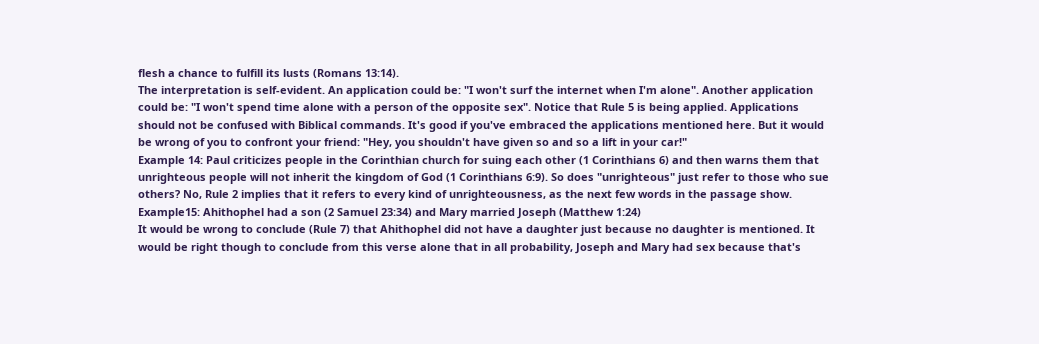flesh a chance to fulfill its lusts (Romans 13:14).
The interpretation is self-evident. An application could be: "I won't surf the internet when I'm alone". Another application could be: "I won't spend time alone with a person of the opposite sex". Notice that Rule 5 is being applied. Applications should not be confused with Biblical commands. It's good if you've embraced the applications mentioned here. But it would be wrong of you to confront your friend: "Hey, you shouldn't have given so and so a lift in your car!"
Example 14: Paul criticizes people in the Corinthian church for suing each other (1 Corinthians 6) and then warns them that unrighteous people will not inherit the kingdom of God (1 Corinthians 6:9). So does "unrighteous" just refer to those who sue others? No, Rule 2 implies that it refers to every kind of unrighteousness, as the next few words in the passage show.
Example15: Ahithophel had a son (2 Samuel 23:34) and Mary married Joseph (Matthew 1:24)
It would be wrong to conclude (Rule 7) that Ahithophel did not have a daughter just because no daughter is mentioned. It would be right though to conclude from this verse alone that in all probability, Joseph and Mary had sex because that's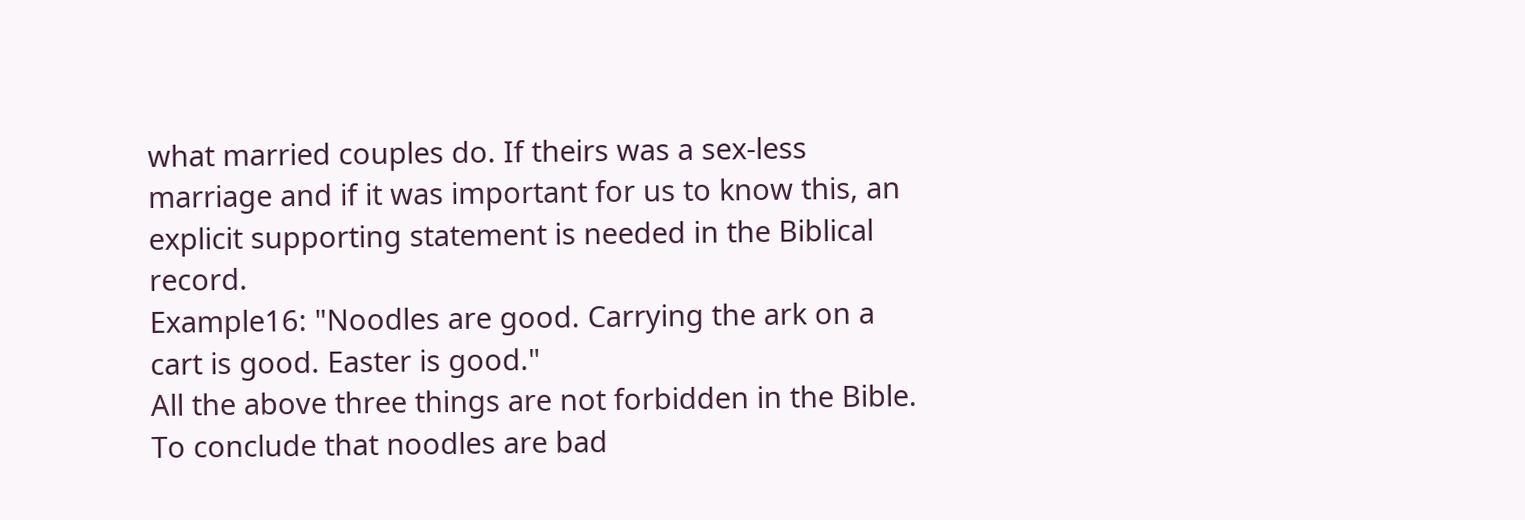what married couples do. If theirs was a sex-less marriage and if it was important for us to know this, an explicit supporting statement is needed in the Biblical record.
Example16: "Noodles are good. Carrying the ark on a cart is good. Easter is good."
All the above three things are not forbidden in the Bible. To conclude that noodles are bad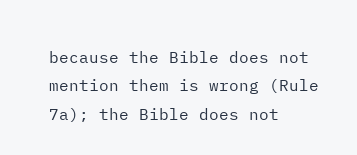because the Bible does not mention them is wrong (Rule 7a); the Bible does not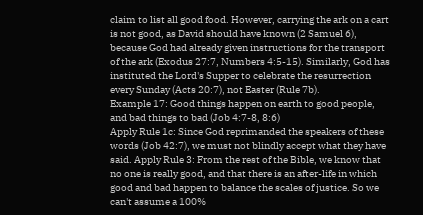claim to list all good food. However, carrying the ark on a cart is not good, as David should have known (2 Samuel 6), because God had already given instructions for the transport of the ark (Exodus 27:7, Numbers 4:5-15). Similarly, God has instituted the Lord's Supper to celebrate the resurrection every Sunday (Acts 20:7), not Easter (Rule 7b).
Example 17: Good things happen on earth to good people, and bad things to bad (Job 4:7-8, 8:6)
Apply Rule 1c: Since God reprimanded the speakers of these words (Job 42:7), we must not blindly accept what they have said. Apply Rule 3: From the rest of the Bible, we know that no one is really good, and that there is an after-life in which good and bad happen to balance the scales of justice. So we can't assume a 100%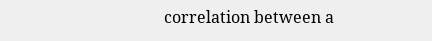correlation between a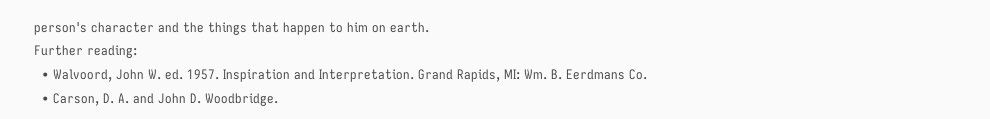person's character and the things that happen to him on earth.
Further reading:
  • Walvoord, John W. ed. 1957. Inspiration and Interpretation. Grand Rapids, MI: Wm. B. Eerdmans Co.
  • Carson, D. A. and John D. Woodbridge.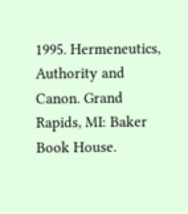1995. Hermeneutics, Authority and Canon. Grand Rapids, MI: Baker Book House.